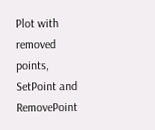Plot with removed points, SetPoint and RemovePoint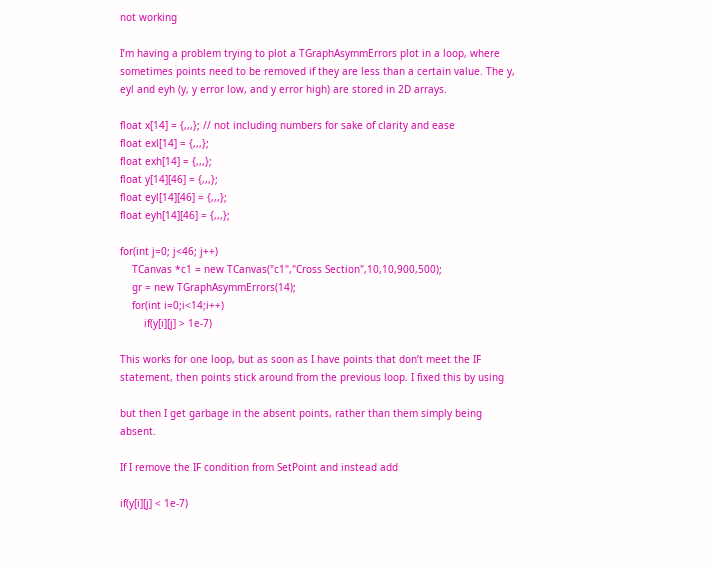not working

I’m having a problem trying to plot a TGraphAsymmErrors plot in a loop, where sometimes points need to be removed if they are less than a certain value. The y, eyl and eyh (y, y error low, and y error high) are stored in 2D arrays.

float x[14] = {,,,}; // not including numbers for sake of clarity and ease
float exl[14] = {,,,};
float exh[14] = {,,,};
float y[14][46] = {,,,};
float eyl[14][46] = {,,,};
float eyh[14][46] = {,,,};

for(int j=0; j<46; j++)
    TCanvas *c1 = new TCanvas("c1","Cross Section",10,10,900,500);
    gr = new TGraphAsymmErrors(14);
    for(int i=0;i<14;i++)
        if(y[i][j] > 1e-7)

This works for one loop, but as soon as I have points that don’t meet the IF statement, then points stick around from the previous loop. I fixed this by using

but then I get garbage in the absent points, rather than them simply being absent.

If I remove the IF condition from SetPoint and instead add

if(y[i][j] < 1e-7)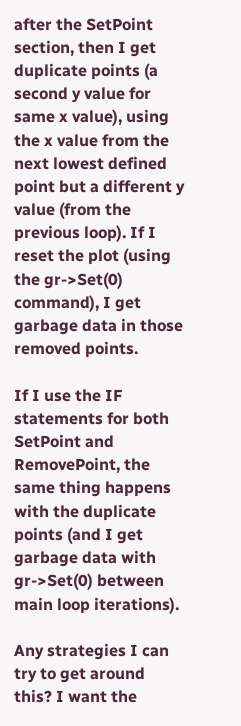after the SetPoint section, then I get duplicate points (a second y value for same x value), using the x value from the next lowest defined point but a different y value (from the previous loop). If I reset the plot (using the gr->Set(0) command), I get garbage data in those removed points.

If I use the IF statements for both SetPoint and RemovePoint, the same thing happens with the duplicate points (and I get garbage data with gr->Set(0) between main loop iterations).

Any strategies I can try to get around this? I want the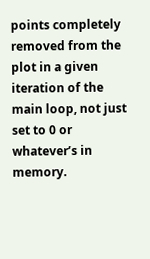points completely removed from the plot in a given iteration of the main loop, not just set to 0 or whatever’s in memory.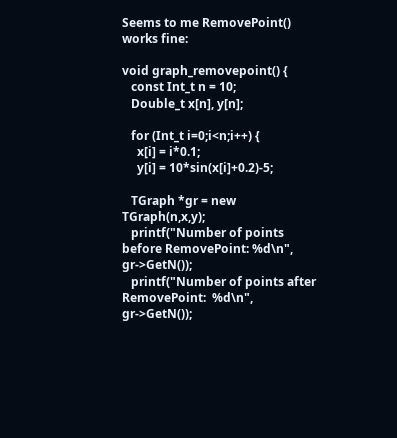Seems to me RemovePoint() works fine:

void graph_removepoint() {
   const Int_t n = 10;
   Double_t x[n], y[n];

   for (Int_t i=0;i<n;i++) {
     x[i] = i*0.1;
     y[i] = 10*sin(x[i]+0.2)-5;

   TGraph *gr = new TGraph(n,x,y);
   printf("Number of points before RemovePoint: %d\n", gr->GetN());
   printf("Number of points after RemovePoint:  %d\n", gr->GetN());